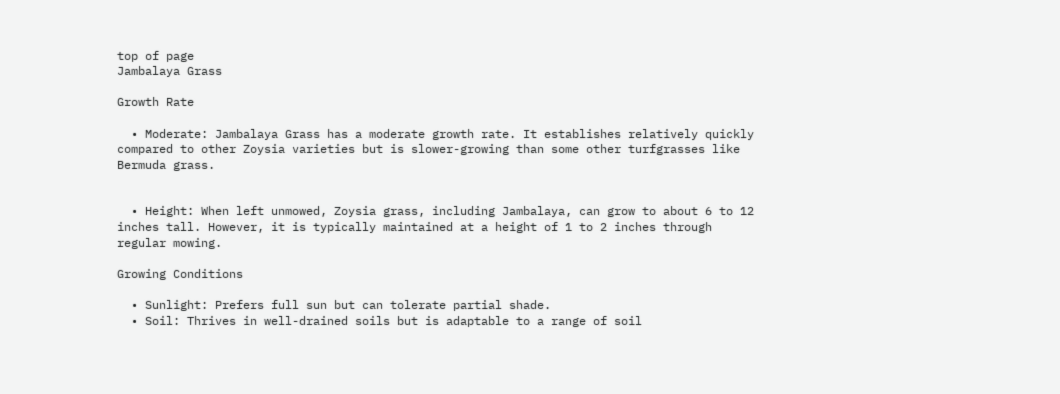top of page
Jambalaya Grass

Growth Rate

  • Moderate: Jambalaya Grass has a moderate growth rate. It establishes relatively quickly compared to other Zoysia varieties but is slower-growing than some other turfgrasses like Bermuda grass.


  • Height: When left unmowed, Zoysia grass, including Jambalaya, can grow to about 6 to 12 inches tall. However, it is typically maintained at a height of 1 to 2 inches through regular mowing.

Growing Conditions

  • Sunlight: Prefers full sun but can tolerate partial shade.
  • Soil: Thrives in well-drained soils but is adaptable to a range of soil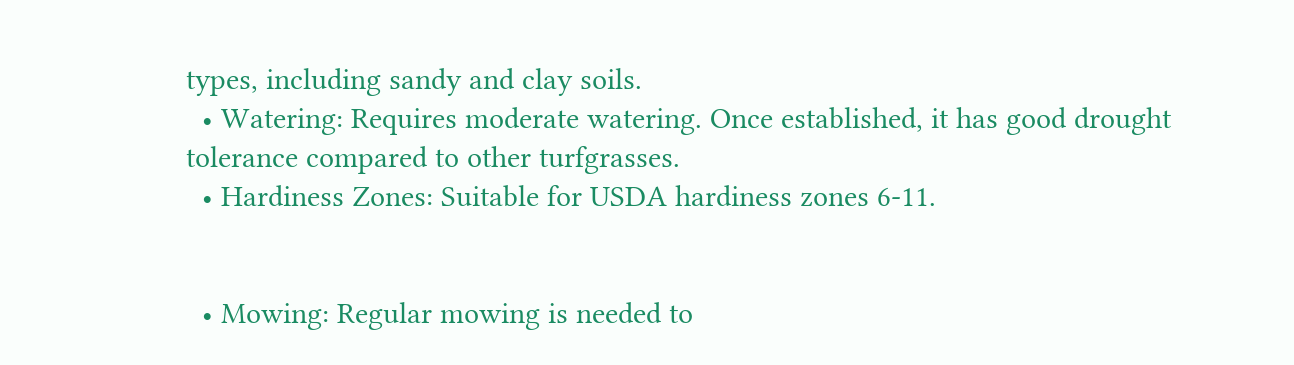types, including sandy and clay soils.
  • Watering: Requires moderate watering. Once established, it has good drought tolerance compared to other turfgrasses.
  • Hardiness Zones: Suitable for USDA hardiness zones 6-11.


  • Mowing: Regular mowing is needed to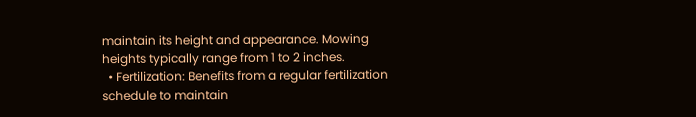maintain its height and appearance. Mowing heights typically range from 1 to 2 inches.
  • Fertilization: Benefits from a regular fertilization schedule to maintain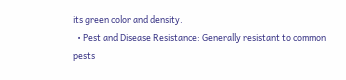its green color and density.
  • Pest and Disease Resistance: Generally resistant to common pests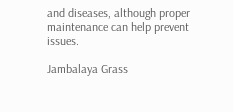and diseases, although proper maintenance can help prevent issues.

Jambalaya Grass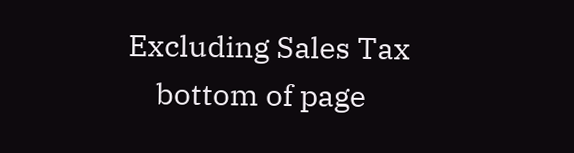Excluding Sales Tax
    bottom of page